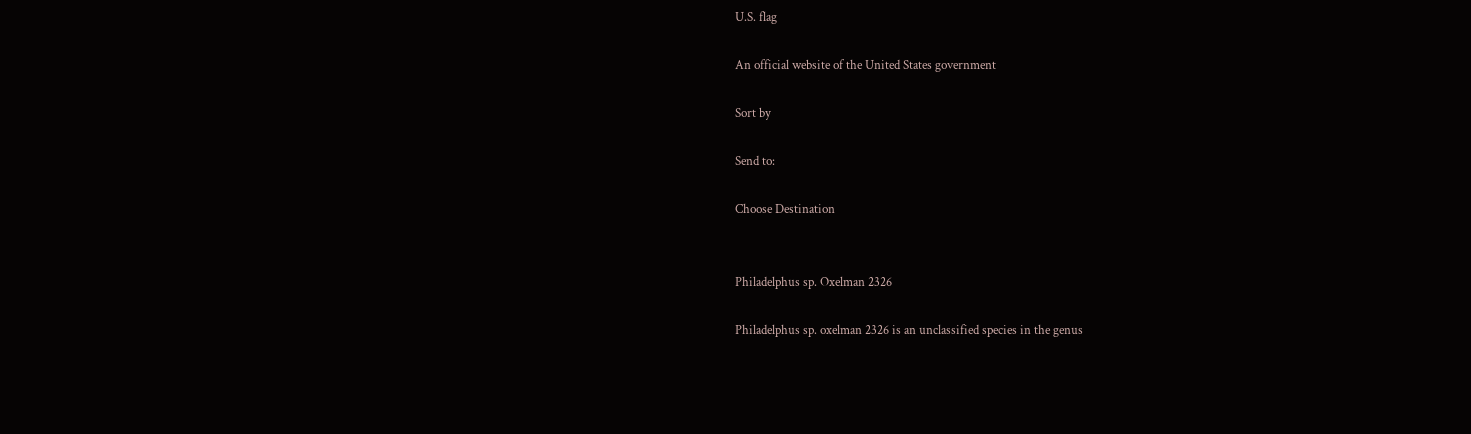U.S. flag

An official website of the United States government

Sort by

Send to:

Choose Destination


Philadelphus sp. Oxelman 2326

Philadelphus sp. oxelman 2326 is an unclassified species in the genus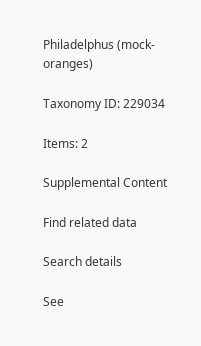Philadelphus (mock-oranges)

Taxonomy ID: 229034

Items: 2

Supplemental Content

Find related data

Search details

See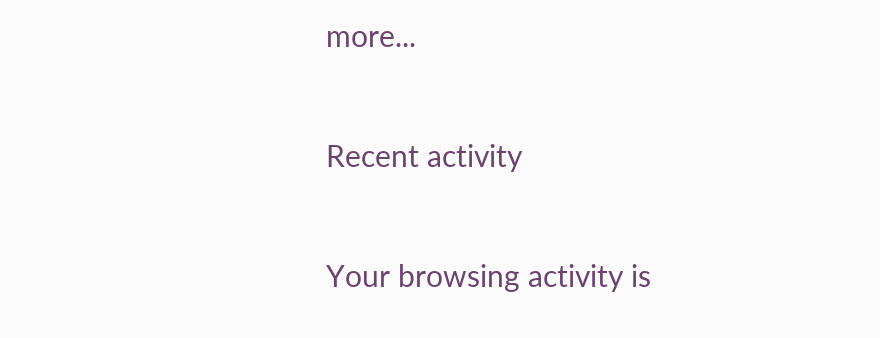more...

Recent activity

Your browsing activity is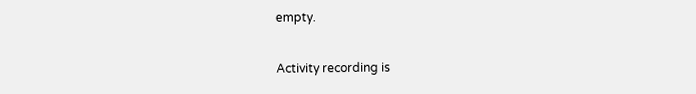empty.

Activity recording is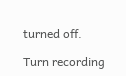turned off.

Turn recording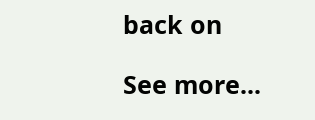back on

See more...